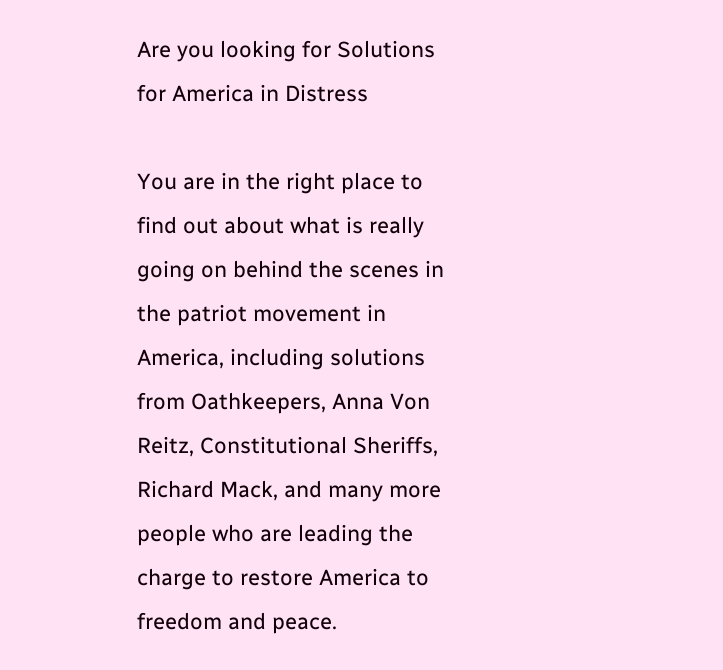Are you looking for Solutions for America in Distress

You are in the right place to find out about what is really going on behind the scenes in the patriot movement in America, including solutions from Oathkeepers, Anna Von Reitz, Constitutional Sheriffs, Richard Mack, and many more people who are leading the charge to restore America to freedom and peace.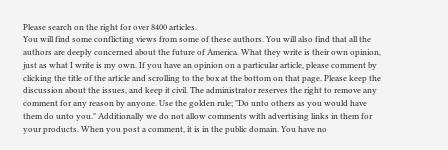Please search on the right for over 8400 articles.
You will find some conflicting views from some of these authors. You will also find that all the authors are deeply concerned about the future of America. What they write is their own opinion, just as what I write is my own. If you have an opinion on a particular article, please comment by clicking the title of the article and scrolling to the box at the bottom on that page. Please keep the discussion about the issues, and keep it civil. The administrator reserves the right to remove any comment for any reason by anyone. Use the golden rule; "Do unto others as you would have them do unto you." Additionally we do not allow comments with advertising links in them for your products. When you post a comment, it is in the public domain. You have no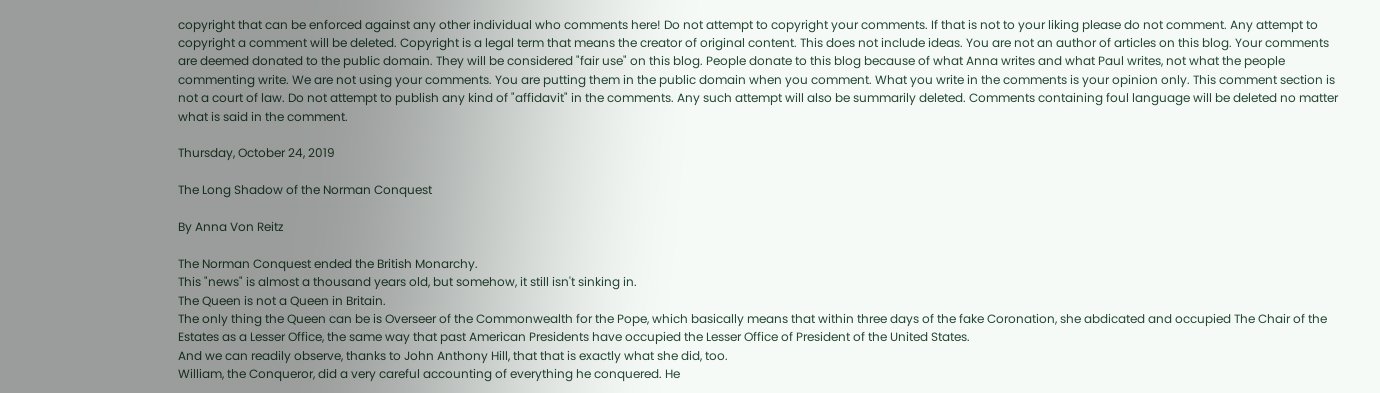copyright that can be enforced against any other individual who comments here! Do not attempt to copyright your comments. If that is not to your liking please do not comment. Any attempt to copyright a comment will be deleted. Copyright is a legal term that means the creator of original content. This does not include ideas. You are not an author of articles on this blog. Your comments are deemed donated to the public domain. They will be considered "fair use" on this blog. People donate to this blog because of what Anna writes and what Paul writes, not what the people commenting write. We are not using your comments. You are putting them in the public domain when you comment. What you write in the comments is your opinion only. This comment section is not a court of law. Do not attempt to publish any kind of "affidavit" in the comments. Any such attempt will also be summarily deleted. Comments containing foul language will be deleted no matter what is said in the comment.

Thursday, October 24, 2019

The Long Shadow of the Norman Conquest

By Anna Von Reitz

The Norman Conquest ended the British Monarchy.
This "news" is almost a thousand years old, but somehow, it still isn't sinking in.
The Queen is not a Queen in Britain.
The only thing the Queen can be is Overseer of the Commonwealth for the Pope, which basically means that within three days of the fake Coronation, she abdicated and occupied The Chair of the Estates as a Lesser Office, the same way that past American Presidents have occupied the Lesser Office of President of the United States.
And we can readily observe, thanks to John Anthony Hill, that that is exactly what she did, too.
William, the Conqueror, did a very careful accounting of everything he conquered. He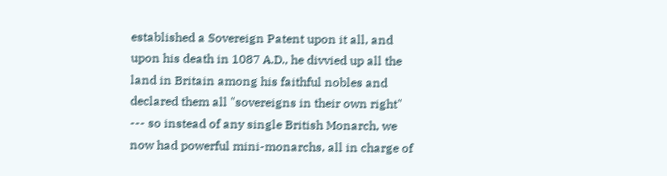established a Sovereign Patent upon it all, and upon his death in 1087 A.D., he divvied up all the land in Britain among his faithful nobles and declared them all "sovereigns in their own right" --- so instead of any single British Monarch, we now had powerful mini-monarchs, all in charge of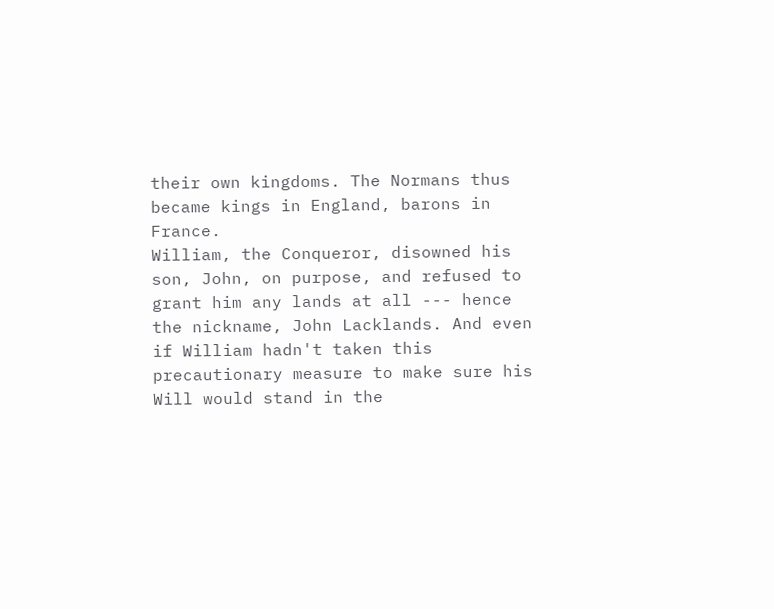their own kingdoms. The Normans thus became kings in England, barons in France.
William, the Conqueror, disowned his son, John, on purpose, and refused to grant him any lands at all --- hence the nickname, John Lacklands. And even if William hadn't taken this precautionary measure to make sure his Will would stand in the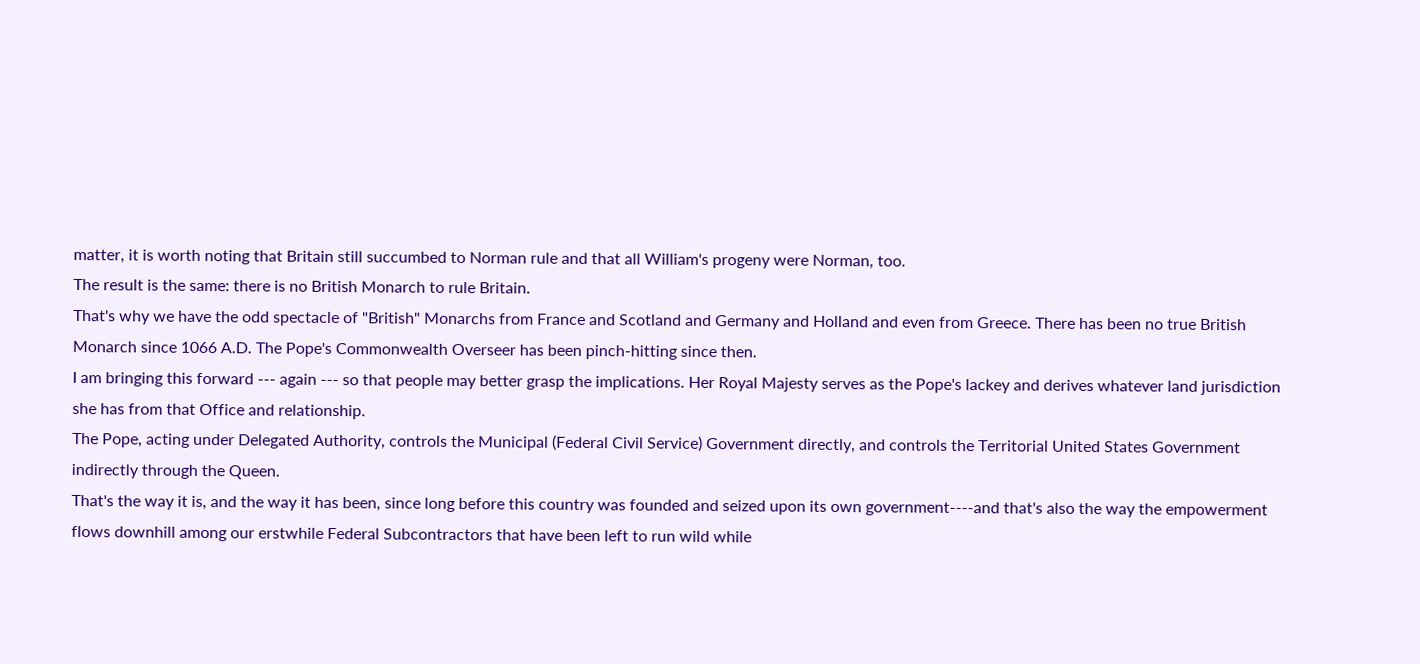matter, it is worth noting that Britain still succumbed to Norman rule and that all William's progeny were Norman, too.
The result is the same: there is no British Monarch to rule Britain.
That's why we have the odd spectacle of "British" Monarchs from France and Scotland and Germany and Holland and even from Greece. There has been no true British Monarch since 1066 A.D. The Pope's Commonwealth Overseer has been pinch-hitting since then.
I am bringing this forward --- again --- so that people may better grasp the implications. Her Royal Majesty serves as the Pope's lackey and derives whatever land jurisdiction she has from that Office and relationship.
The Pope, acting under Delegated Authority, controls the Municipal (Federal Civil Service) Government directly, and controls the Territorial United States Government indirectly through the Queen.
That's the way it is, and the way it has been, since long before this country was founded and seized upon its own government----and that's also the way the empowerment flows downhill among our erstwhile Federal Subcontractors that have been left to run wild while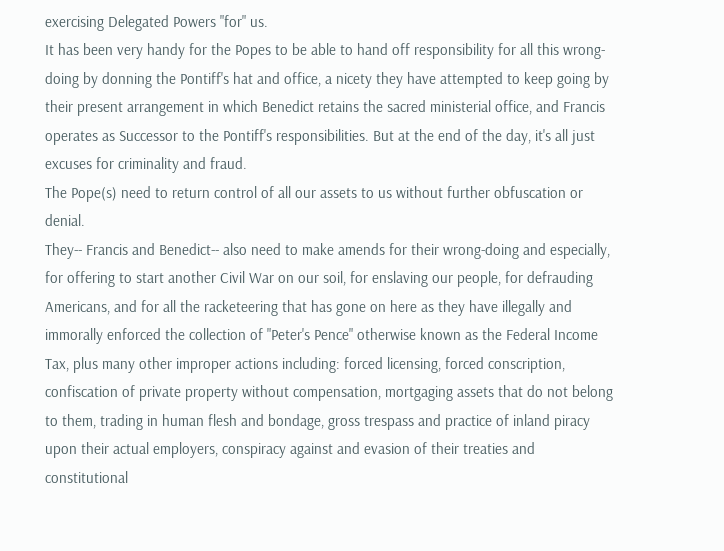exercising Delegated Powers "for" us.
It has been very handy for the Popes to be able to hand off responsibility for all this wrong-doing by donning the Pontiff's hat and office, a nicety they have attempted to keep going by their present arrangement in which Benedict retains the sacred ministerial office, and Francis operates as Successor to the Pontiff's responsibilities. But at the end of the day, it's all just excuses for criminality and fraud.
The Pope(s) need to return control of all our assets to us without further obfuscation or denial.
They-- Francis and Benedict-- also need to make amends for their wrong-doing and especially, for offering to start another Civil War on our soil, for enslaving our people, for defrauding Americans, and for all the racketeering that has gone on here as they have illegally and immorally enforced the collection of "Peter's Pence" otherwise known as the Federal Income Tax, plus many other improper actions including: forced licensing, forced conscription, confiscation of private property without compensation, mortgaging assets that do not belong to them, trading in human flesh and bondage, gross trespass and practice of inland piracy upon their actual employers, conspiracy against and evasion of their treaties and constitutional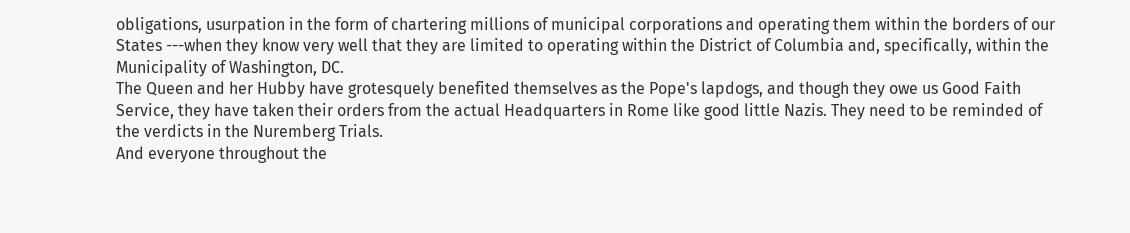obligations, usurpation in the form of chartering millions of municipal corporations and operating them within the borders of our States ---when they know very well that they are limited to operating within the District of Columbia and, specifically, within the Municipality of Washington, DC.
The Queen and her Hubby have grotesquely benefited themselves as the Pope's lapdogs, and though they owe us Good Faith Service, they have taken their orders from the actual Headquarters in Rome like good little Nazis. They need to be reminded of the verdicts in the Nuremberg Trials.
And everyone throughout the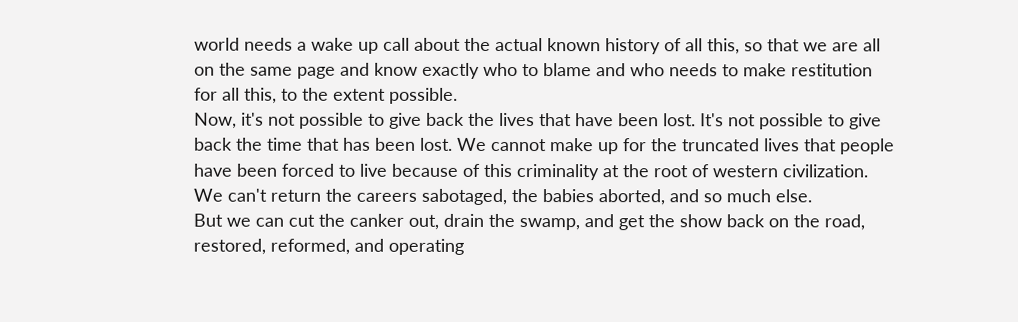world needs a wake up call about the actual known history of all this, so that we are all on the same page and know exactly who to blame and who needs to make restitution for all this, to the extent possible.
Now, it's not possible to give back the lives that have been lost. It's not possible to give back the time that has been lost. We cannot make up for the truncated lives that people have been forced to live because of this criminality at the root of western civilization. We can't return the careers sabotaged, the babies aborted, and so much else.
But we can cut the canker out, drain the swamp, and get the show back on the road, restored, reformed, and operating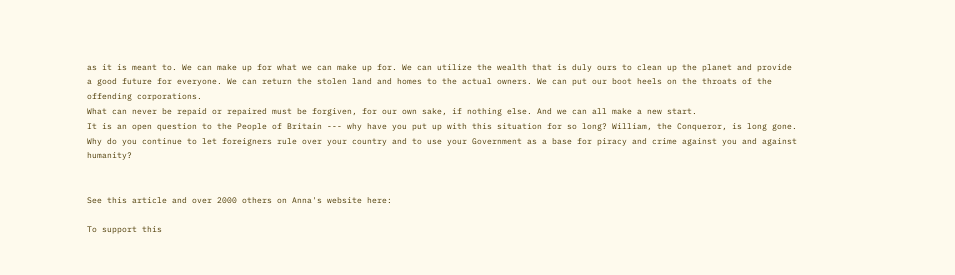as it is meant to. We can make up for what we can make up for. We can utilize the wealth that is duly ours to clean up the planet and provide a good future for everyone. We can return the stolen land and homes to the actual owners. We can put our boot heels on the throats of the offending corporations.
What can never be repaid or repaired must be forgiven, for our own sake, if nothing else. And we can all make a new start.
It is an open question to the People of Britain --- why have you put up with this situation for so long? William, the Conqueror, is long gone. Why do you continue to let foreigners rule over your country and to use your Government as a base for piracy and crime against you and against humanity?


See this article and over 2000 others on Anna's website here:

To support this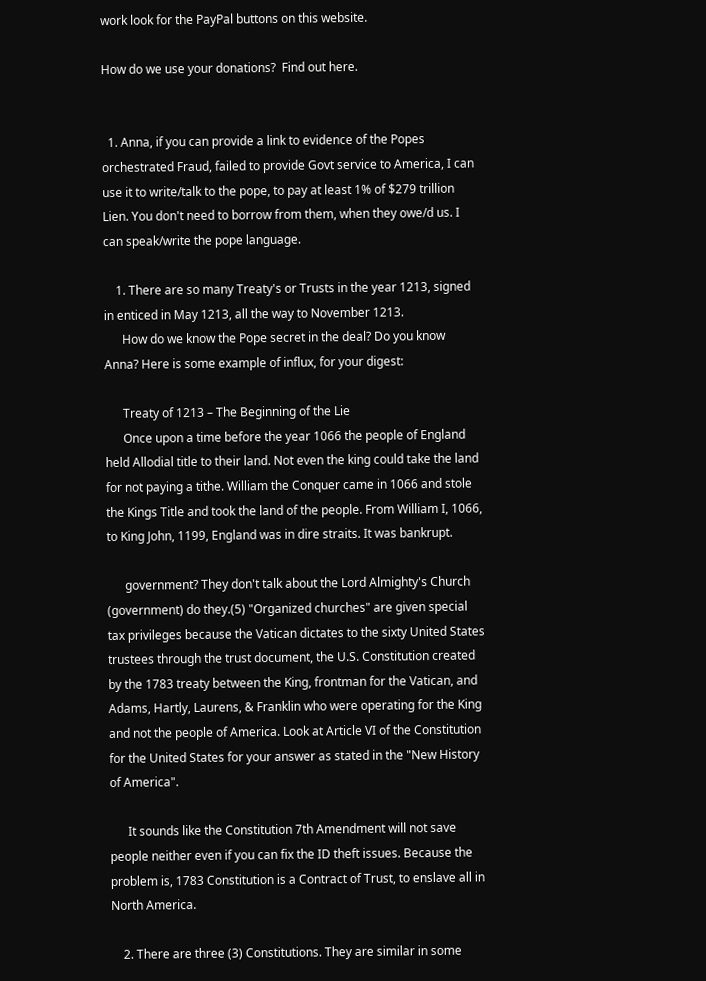work look for the PayPal buttons on this website.

How do we use your donations?  Find out here.


  1. Anna, if you can provide a link to evidence of the Popes orchestrated Fraud, failed to provide Govt service to America, I can use it to write/talk to the pope, to pay at least 1% of $279 trillion Lien. You don't need to borrow from them, when they owe/d us. I can speak/write the pope language.

    1. There are so many Treaty's or Trusts in the year 1213, signed in enticed in May 1213, all the way to November 1213.
      How do we know the Pope secret in the deal? Do you know Anna? Here is some example of influx, for your digest:

      Treaty of 1213 – The Beginning of the Lie
      Once upon a time before the year 1066 the people of England held Allodial title to their land. Not even the king could take the land for not paying a tithe. William the Conquer came in 1066 and stole the Kings Title and took the land of the people. From William I, 1066, to King John, 1199, England was in dire straits. It was bankrupt.

      government? They don't talk about the Lord Almighty's Church (government) do they.(5) "Organized churches" are given special tax privileges because the Vatican dictates to the sixty United States trustees through the trust document, the U.S. Constitution created by the 1783 treaty between the King, frontman for the Vatican, and Adams, Hartly, Laurens, & Franklin who were operating for the King and not the people of America. Look at Article VI of the Constitution for the United States for your answer as stated in the "New History of America".

      It sounds like the Constitution 7th Amendment will not save people neither even if you can fix the ID theft issues. Because the problem is, 1783 Constitution is a Contract of Trust, to enslave all in North America.

    2. There are three (3) Constitutions. They are similar in some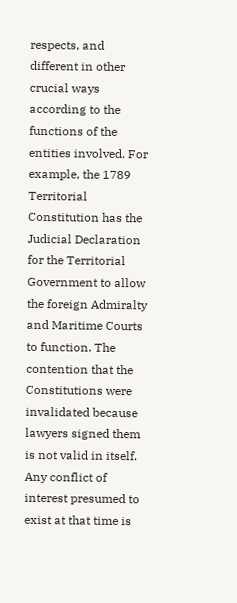respects, and different in other crucial ways according to the functions of the entities involved. For example, the 1789 Territorial Constitution has the Judicial Declaration for the Territorial Government to allow the foreign Admiralty and Maritime Courts to function. The contention that the Constitutions were invalidated because lawyers signed them is not valid in itself. Any conflict of interest presumed to exist at that time is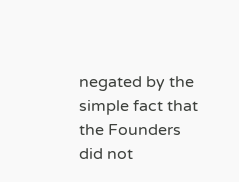negated by the simple fact that the Founders did not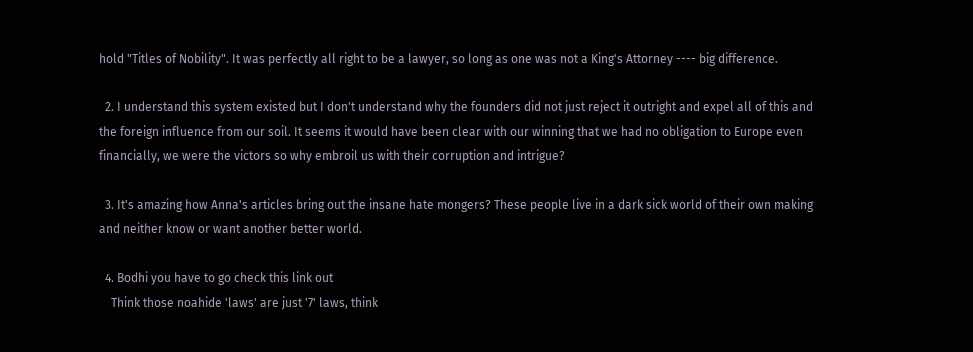hold "Titles of Nobility". It was perfectly all right to be a lawyer, so long as one was not a King's Attorney ---- big difference.

  2. I understand this system existed but I don't understand why the founders did not just reject it outright and expel all of this and the foreign influence from our soil. It seems it would have been clear with our winning that we had no obligation to Europe even financially, we were the victors so why embroil us with their corruption and intrigue?

  3. It's amazing how Anna's articles bring out the insane hate mongers? These people live in a dark sick world of their own making and neither know or want another better world.

  4. Bodhi you have to go check this link out
    Think those noahide 'laws' are just '7' laws, think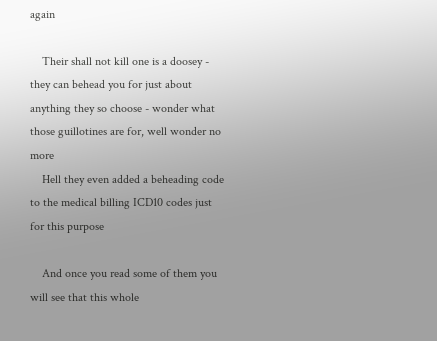again

    Their shall not kill one is a doosey - they can behead you for just about anything they so choose - wonder what those guillotines are for, well wonder no more
    Hell they even added a beheading code to the medical billing ICD10 codes just for this purpose

    And once you read some of them you will see that this whole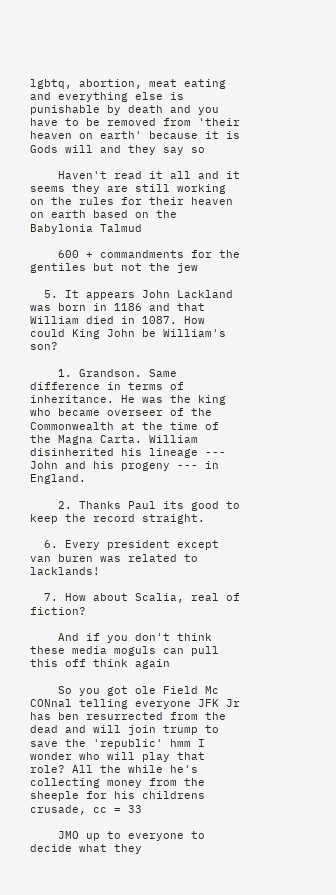lgbtq, abortion, meat eating and everything else is punishable by death and you have to be removed from 'their heaven on earth' because it is Gods will and they say so

    Haven't read it all and it seems they are still working on the rules for their heaven on earth based on the Babylonia Talmud

    600 + commandments for the gentiles but not the jew

  5. It appears John Lackland was born in 1186 and that William died in 1087. How could King John be William's son?

    1. Grandson. Same difference in terms of inheritance. He was the king who became overseer of the Commonwealth at the time of the Magna Carta. William disinherited his lineage --- John and his progeny --- in England.

    2. Thanks Paul its good to keep the record straight.

  6. Every president except van buren was related to lacklands!

  7. How about Scalia, real of fiction?

    And if you don't think these media moguls can pull this off think again

    So you got ole Field Mc CONnal telling everyone JFK Jr has ben resurrected from the dead and will join trump to save the 'republic' hmm I wonder who will play that role? All the while he's collecting money from the sheeple for his childrens crusade, cc = 33

    JMO up to everyone to decide what they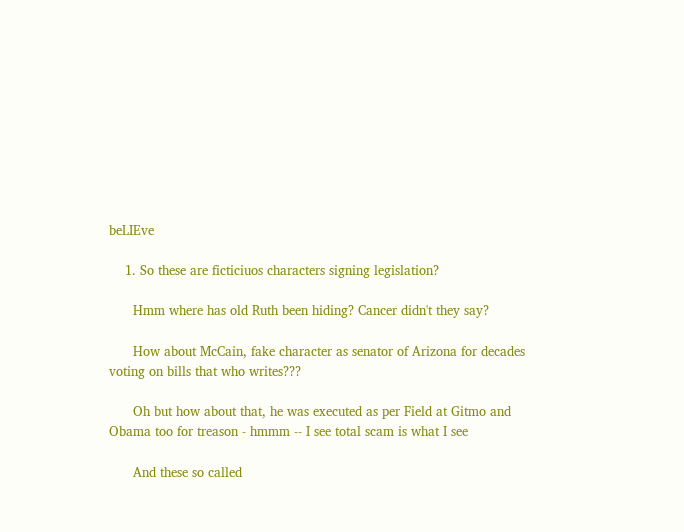beLIEve

    1. So these are ficticiuos characters signing legislation?

      Hmm where has old Ruth been hiding? Cancer didn't they say?

      How about McCain, fake character as senator of Arizona for decades voting on bills that who writes???

      Oh but how about that, he was executed as per Field at Gitmo and Obama too for treason - hmmm -- I see total scam is what I see

      And these so called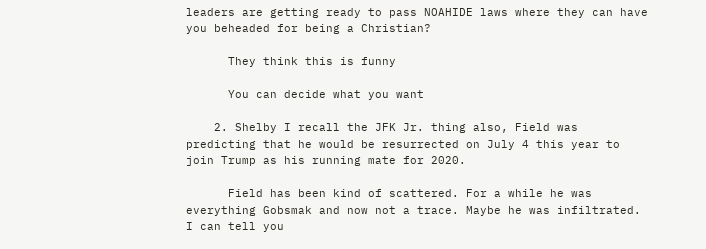leaders are getting ready to pass NOAHIDE laws where they can have you beheaded for being a Christian?

      They think this is funny

      You can decide what you want

    2. Shelby I recall the JFK Jr. thing also, Field was predicting that he would be resurrected on July 4 this year to join Trump as his running mate for 2020.

      Field has been kind of scattered. For a while he was everything Gobsmak and now not a trace. Maybe he was infiltrated. I can tell you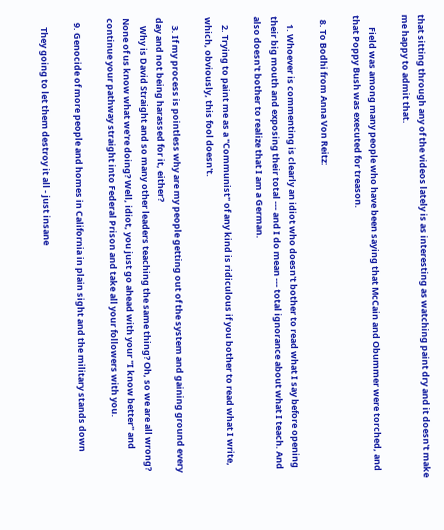that sitting through any of the videos lately is as interesting as watching paint dry and it doesn't make me happy to admit that.

      Field was among many people who have been saying that McCain and Obummer were torched, and that Poppy Bush was executed for treason.

  8. To Bodhi from Anna Von Reitz:

    1. Whoever is commenting is clearly an idiot who doesn't bother to read what I say before opening their big mouth and exposing their total --- and I do mean --- total ignorance about what I teach. And also doesn't bother to realize that I am a German.

    2. Trying to paint me as a "Communist" of any kind is ridiculous if you bother to read what I write, which, obviously, this fool doesn't.

    3. If my process is pointless why are my people getting out of the system and gaining ground every day and not being harassed for it, either?
    Why is David Straight and so many other leaders teaching the same thing? Oh, so we are all wrong? None of us know what we're doing? Well, idiot, you just go ahead with your "I know better" and continue your pathway straight into Federal Prison and take all your followers with you.

  9. Genocide of more people and homes in California in plain sight and the military stands down

    They going to let them destroy it all - just insane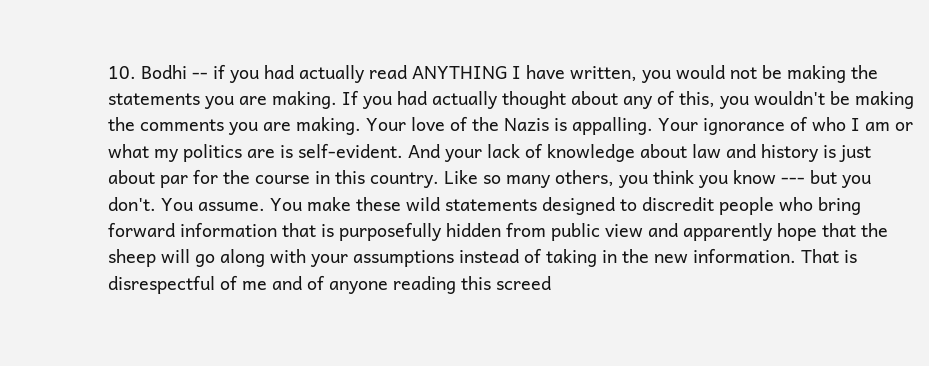10. Bodhi -- if you had actually read ANYTHING I have written, you would not be making the statements you are making. If you had actually thought about any of this, you wouldn't be making the comments you are making. Your love of the Nazis is appalling. Your ignorance of who I am or what my politics are is self-evident. And your lack of knowledge about law and history is just about par for the course in this country. Like so many others, you think you know --- but you don't. You assume. You make these wild statements designed to discredit people who bring forward information that is purposefully hidden from public view and apparently hope that the sheep will go along with your assumptions instead of taking in the new information. That is disrespectful of me and of anyone reading this screed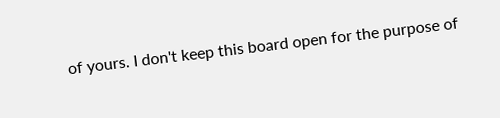of yours. I don't keep this board open for the purpose of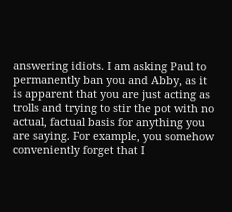answering idiots. I am asking Paul to permanently ban you and Abby, as it is apparent that you are just acting as trolls and trying to stir the pot with no actual, factual basis for anything you are saying. For example, you somehow conveniently forget that I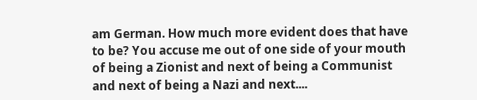am German. How much more evident does that have to be? You accuse me out of one side of your mouth of being a Zionist and next of being a Communist and next of being a Nazi and next....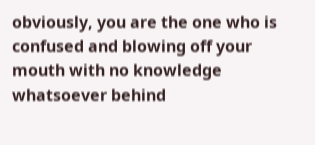obviously, you are the one who is confused and blowing off your mouth with no knowledge whatsoever behind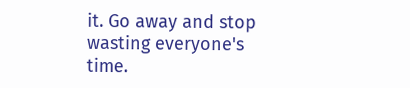it. Go away and stop wasting everyone's time.